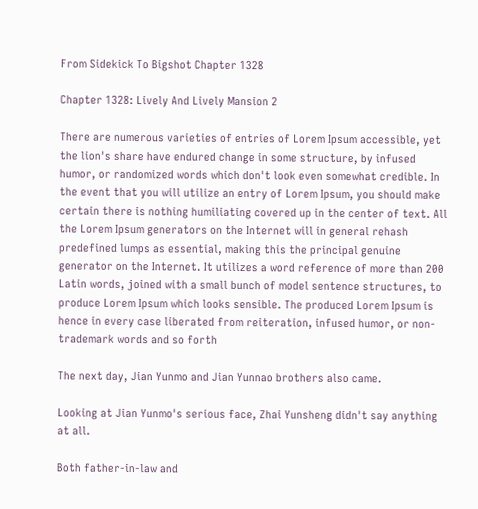From Sidekick To Bigshot Chapter 1328

Chapter 1328: Lively And Lively Mansion 2

There are numerous varieties of entries of Lorem Ipsum accessible, yet the lion's share have endured change in some structure, by infused humor, or randomized words which don't look even somewhat credible. In the event that you will utilize an entry of Lorem Ipsum, you should make certain there is nothing humiliating covered up in the center of text. All the Lorem Ipsum generators on the Internet will in general rehash predefined lumps as essential, making this the principal genuine generator on the Internet. It utilizes a word reference of more than 200 Latin words, joined with a small bunch of model sentence structures, to produce Lorem Ipsum which looks sensible. The produced Lorem Ipsum is hence in every case liberated from reiteration, infused humor, or non-trademark words and so forth

The next day, Jian Yunmo and Jian Yunnao brothers also came.

Looking at Jian Yunmo's serious face, Zhai Yunsheng didn't say anything at all.

Both father-in-law and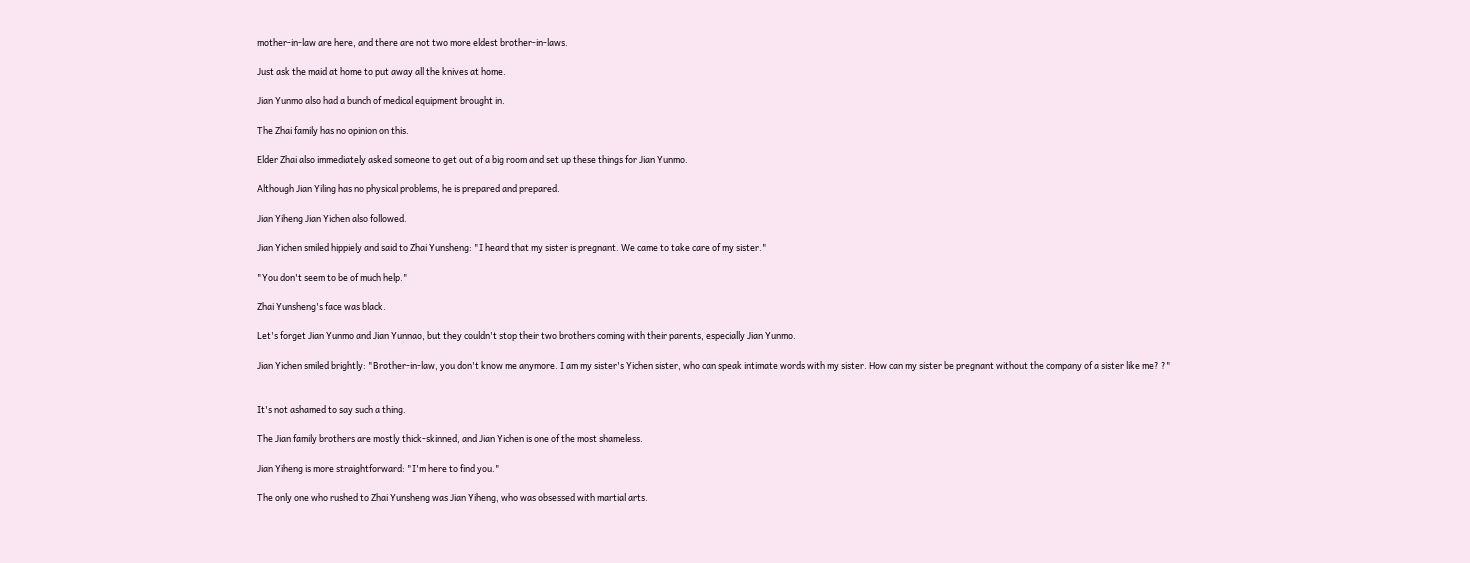mother-in-law are here, and there are not two more eldest brother-in-laws.

Just ask the maid at home to put away all the knives at home.

Jian Yunmo also had a bunch of medical equipment brought in.

The Zhai family has no opinion on this.

Elder Zhai also immediately asked someone to get out of a big room and set up these things for Jian Yunmo.

Although Jian Yiling has no physical problems, he is prepared and prepared.

Jian Yiheng Jian Yichen also followed.

Jian Yichen smiled hippiely and said to Zhai Yunsheng: "I heard that my sister is pregnant. We came to take care of my sister."

"You don't seem to be of much help."

Zhai Yunsheng's face was black.

Let's forget Jian Yunmo and Jian Yunnao, but they couldn't stop their two brothers coming with their parents, especially Jian Yunmo.

Jian Yichen smiled brightly: "Brother-in-law, you don't know me anymore. I am my sister's Yichen sister, who can speak intimate words with my sister. How can my sister be pregnant without the company of a sister like me? ?"


It's not ashamed to say such a thing.

The Jian family brothers are mostly thick-skinned, and Jian Yichen is one of the most shameless.

Jian Yiheng is more straightforward: "I'm here to find you."

The only one who rushed to Zhai Yunsheng was Jian Yiheng, who was obsessed with martial arts.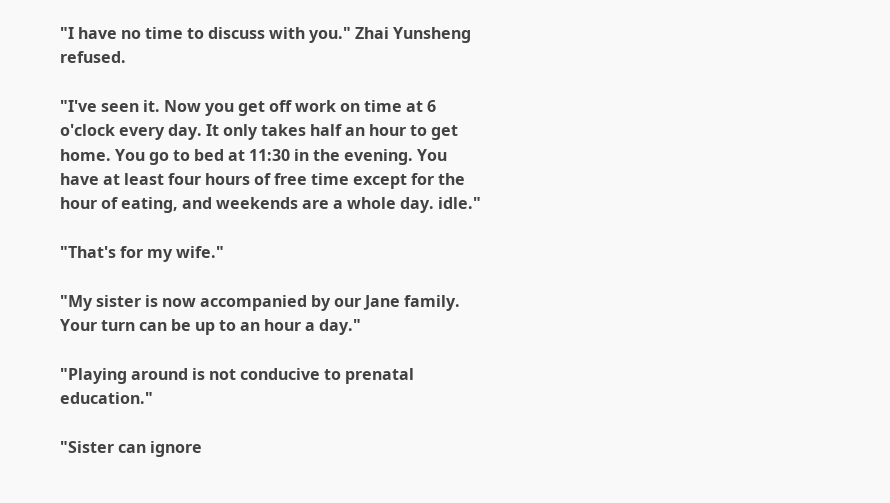"I have no time to discuss with you." Zhai Yunsheng refused.

"I've seen it. Now you get off work on time at 6 o'clock every day. It only takes half an hour to get home. You go to bed at 11:30 in the evening. You have at least four hours of free time except for the hour of eating, and weekends are a whole day. idle."

"That's for my wife."

"My sister is now accompanied by our Jane family. Your turn can be up to an hour a day."

"Playing around is not conducive to prenatal education."

"Sister can ignore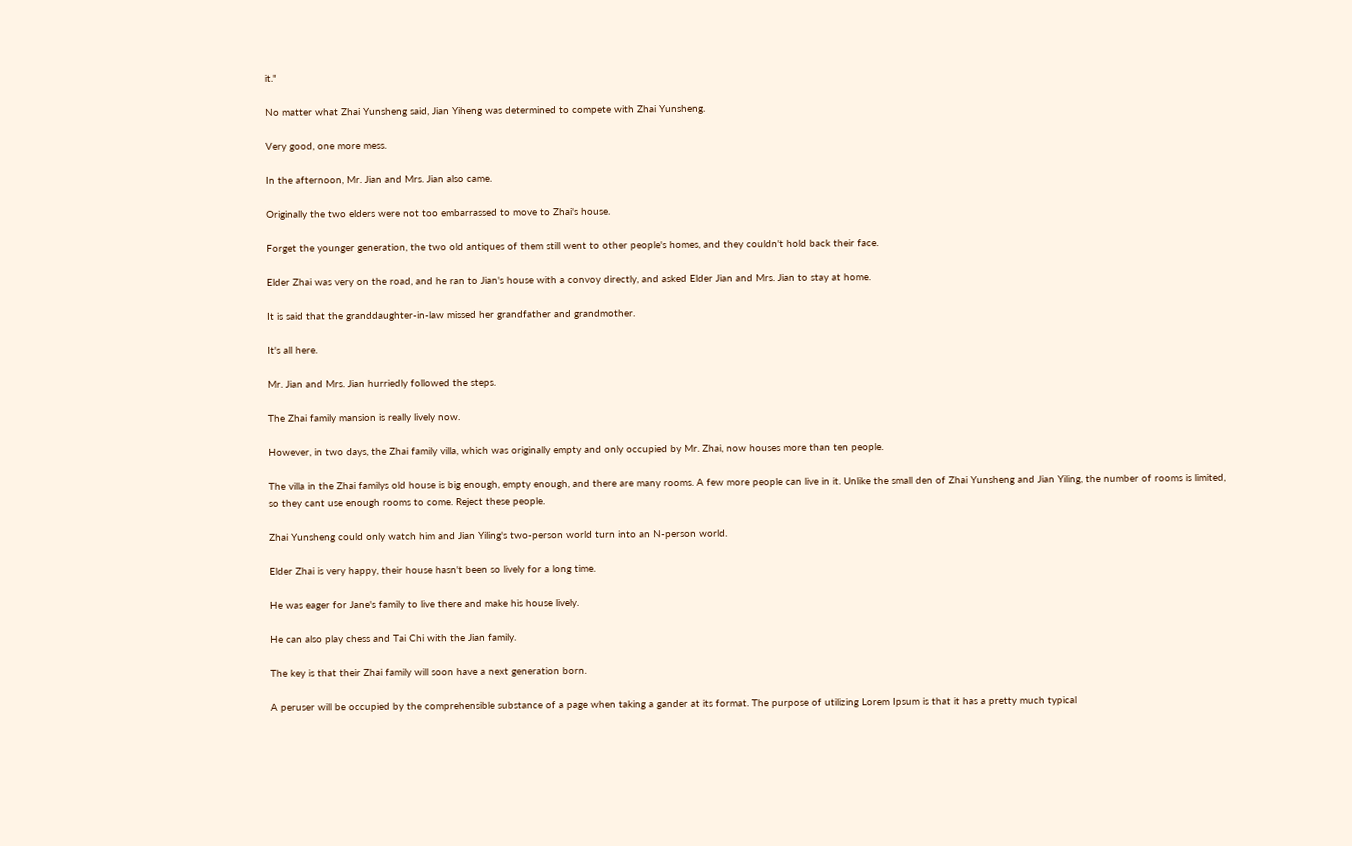it."

No matter what Zhai Yunsheng said, Jian Yiheng was determined to compete with Zhai Yunsheng.

Very good, one more mess.

In the afternoon, Mr. Jian and Mrs. Jian also came.

Originally the two elders were not too embarrassed to move to Zhai's house.

Forget the younger generation, the two old antiques of them still went to other people's homes, and they couldn't hold back their face.

Elder Zhai was very on the road, and he ran to Jian's house with a convoy directly, and asked Elder Jian and Mrs. Jian to stay at home.

It is said that the granddaughter-in-law missed her grandfather and grandmother.

It's all here.

Mr. Jian and Mrs. Jian hurriedly followed the steps.

The Zhai family mansion is really lively now.

However, in two days, the Zhai family villa, which was originally empty and only occupied by Mr. Zhai, now houses more than ten people.

The villa in the Zhai familys old house is big enough, empty enough, and there are many rooms. A few more people can live in it. Unlike the small den of Zhai Yunsheng and Jian Yiling, the number of rooms is limited, so they cant use enough rooms to come. Reject these people.

Zhai Yunsheng could only watch him and Jian Yiling's two-person world turn into an N-person world.

Elder Zhai is very happy, their house hasn't been so lively for a long time.

He was eager for Jane's family to live there and make his house lively.

He can also play chess and Tai Chi with the Jian family.

The key is that their Zhai family will soon have a next generation born.

A peruser will be occupied by the comprehensible substance of a page when taking a gander at its format. The purpose of utilizing Lorem Ipsum is that it has a pretty much typical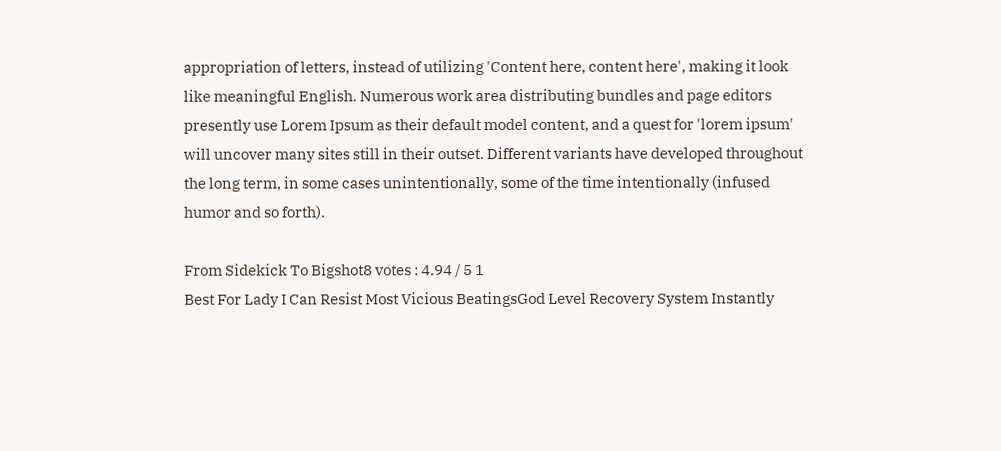appropriation of letters, instead of utilizing 'Content here, content here', making it look like meaningful English. Numerous work area distributing bundles and page editors presently use Lorem Ipsum as their default model content, and a quest for 'lorem ipsum' will uncover many sites still in their outset. Different variants have developed throughout the long term, in some cases unintentionally, some of the time intentionally (infused humor and so forth).

From Sidekick To Bigshot8 votes : 4.94 / 5 1
Best For Lady I Can Resist Most Vicious BeatingsGod Level Recovery System Instantly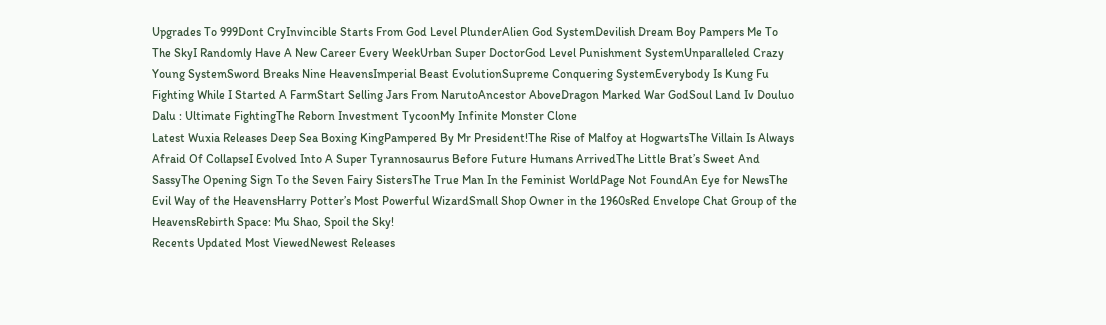Upgrades To 999Dont CryInvincible Starts From God Level PlunderAlien God SystemDevilish Dream Boy Pampers Me To The SkyI Randomly Have A New Career Every WeekUrban Super DoctorGod Level Punishment SystemUnparalleled Crazy Young SystemSword Breaks Nine HeavensImperial Beast EvolutionSupreme Conquering SystemEverybody Is Kung Fu Fighting While I Started A FarmStart Selling Jars From NarutoAncestor AboveDragon Marked War GodSoul Land Iv Douluo Dalu : Ultimate FightingThe Reborn Investment TycoonMy Infinite Monster Clone
Latest Wuxia Releases Deep Sea Boxing KingPampered By Mr President!The Rise of Malfoy at HogwartsThe Villain Is Always Afraid Of CollapseI Evolved Into A Super Tyrannosaurus Before Future Humans ArrivedThe Little Brat’s Sweet And SassyThe Opening Sign To the Seven Fairy SistersThe True Man In the Feminist WorldPage Not FoundAn Eye for NewsThe Evil Way of the HeavensHarry Potter’s Most Powerful WizardSmall Shop Owner in the 1960sRed Envelope Chat Group of the HeavensRebirth Space: Mu Shao, Spoil the Sky!
Recents Updated Most ViewedNewest Releases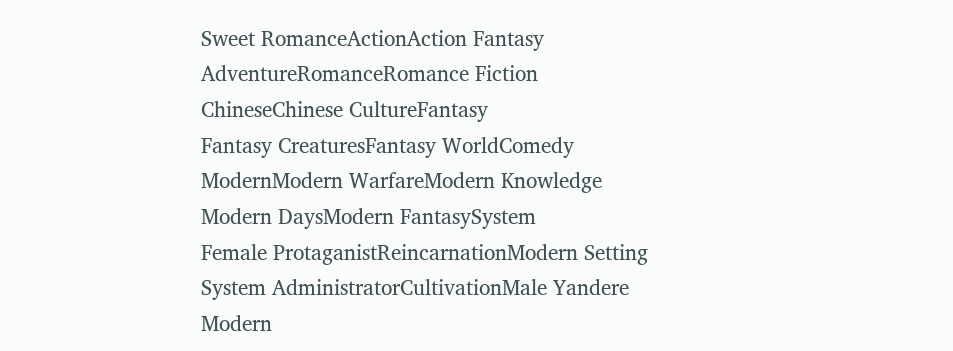Sweet RomanceActionAction Fantasy
AdventureRomanceRomance Fiction
ChineseChinese CultureFantasy
Fantasy CreaturesFantasy WorldComedy
ModernModern WarfareModern Knowledge
Modern DaysModern FantasySystem
Female ProtaganistReincarnationModern Setting
System AdministratorCultivationMale Yandere
Modern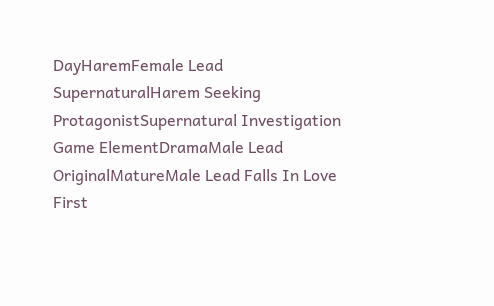DayHaremFemale Lead
SupernaturalHarem Seeking ProtagonistSupernatural Investigation
Game ElementDramaMale Lead
OriginalMatureMale Lead Falls In Love First